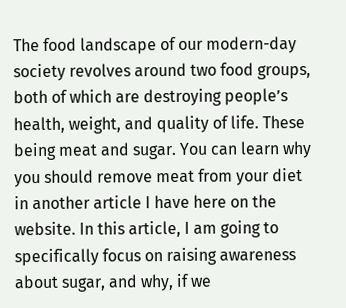The food landscape of our modern-day society revolves around two food groups, both of which are destroying people’s health, weight, and quality of life. These being meat and sugar. You can learn why you should remove meat from your diet in another article I have here on the website. In this article, I am going to specifically focus on raising awareness about sugar, and why, if we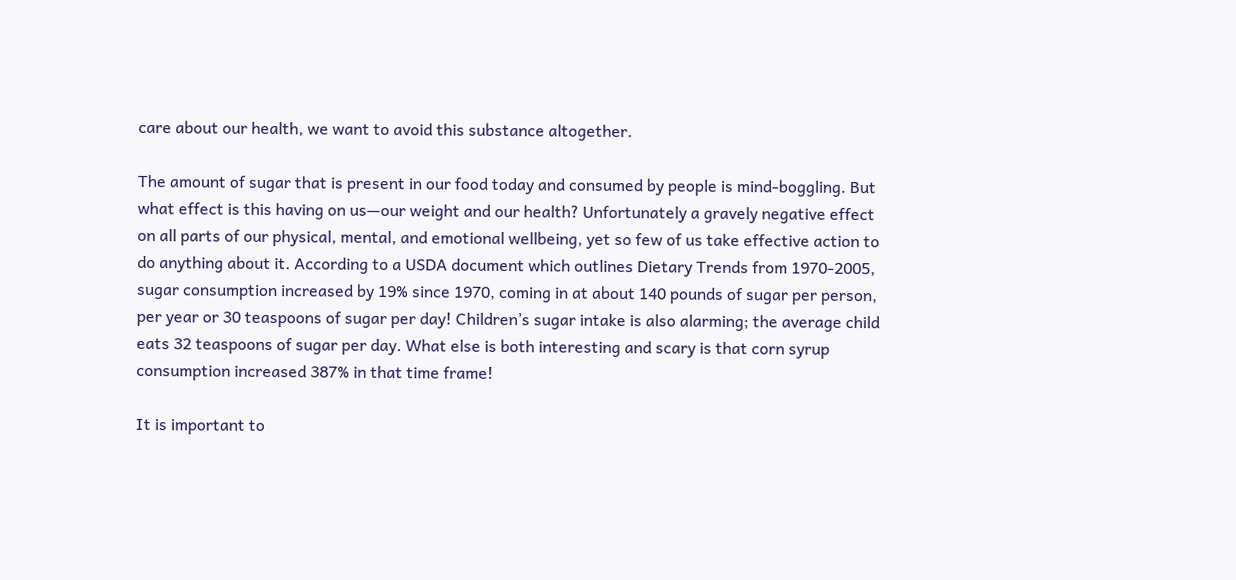care about our health, we want to avoid this substance altogether.

The amount of sugar that is present in our food today and consumed by people is mind-boggling. But what effect is this having on us—our weight and our health? Unfortunately a gravely negative effect on all parts of our physical, mental, and emotional wellbeing, yet so few of us take effective action to do anything about it. According to a USDA document which outlines Dietary Trends from 1970-2005, sugar consumption increased by 19% since 1970, coming in at about 140 pounds of sugar per person, per year or 30 teaspoons of sugar per day! Children’s sugar intake is also alarming; the average child eats 32 teaspoons of sugar per day. What else is both interesting and scary is that corn syrup consumption increased 387% in that time frame!

It is important to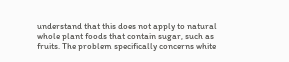understand that this does not apply to natural whole plant foods that contain sugar, such as fruits. The problem specifically concerns white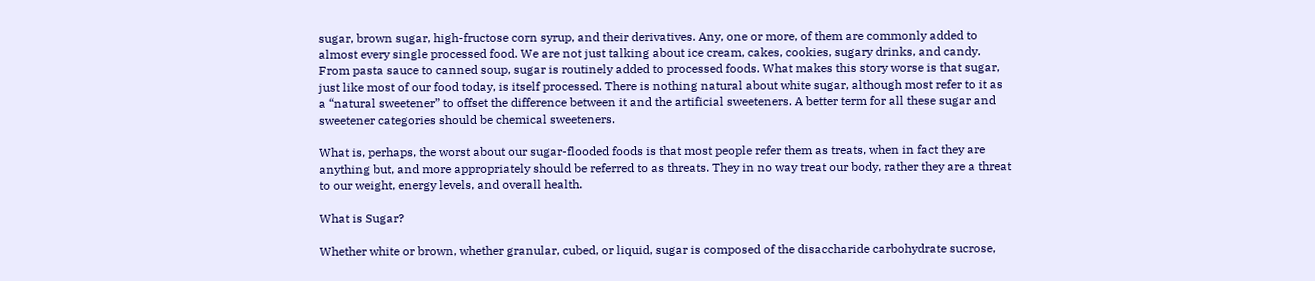sugar, brown sugar, high-fructose corn syrup, and their derivatives. Any, one or more, of them are commonly added to almost every single processed food. We are not just talking about ice cream, cakes, cookies, sugary drinks, and candy. From pasta sauce to canned soup, sugar is routinely added to processed foods. What makes this story worse is that sugar, just like most of our food today, is itself processed. There is nothing natural about white sugar, although most refer to it as a “natural sweetener” to offset the difference between it and the artificial sweeteners. A better term for all these sugar and sweetener categories should be chemical sweeteners.

What is, perhaps, the worst about our sugar-flooded foods is that most people refer them as treats, when in fact they are anything but, and more appropriately should be referred to as threats. They in no way treat our body, rather they are a threat to our weight, energy levels, and overall health.

What is Sugar?

Whether white or brown, whether granular, cubed, or liquid, sugar is composed of the disaccharide carbohydrate sucrose,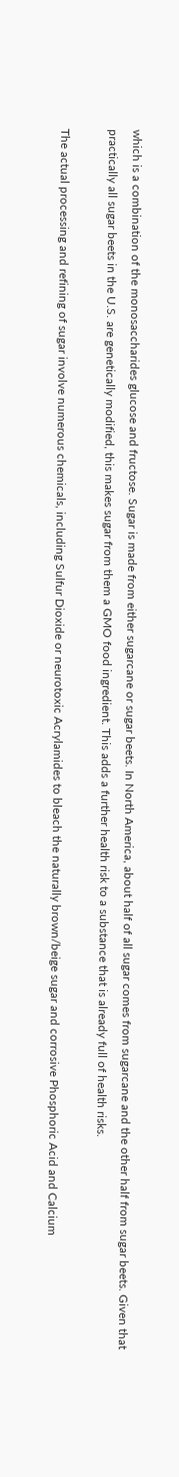which is a combination of the monosaccharides glucose and fructose. Sugar is made from either sugarcane or sugar beets. In North America, about half of all sugar comes from sugarcane and the other half from sugar beets. Given that practically all sugar beets in the U.S. are genetically modified, this makes sugar from them a GMO food ingredient. This adds a further health risk to a substance that is already full of health risks.

The actual processing and refining of sugar involve numerous chemicals, including Sulfur Dioxide or neurotoxic Acrylamides to bleach the naturally brown/beige sugar and corrosive Phosphoric Acid and Calcium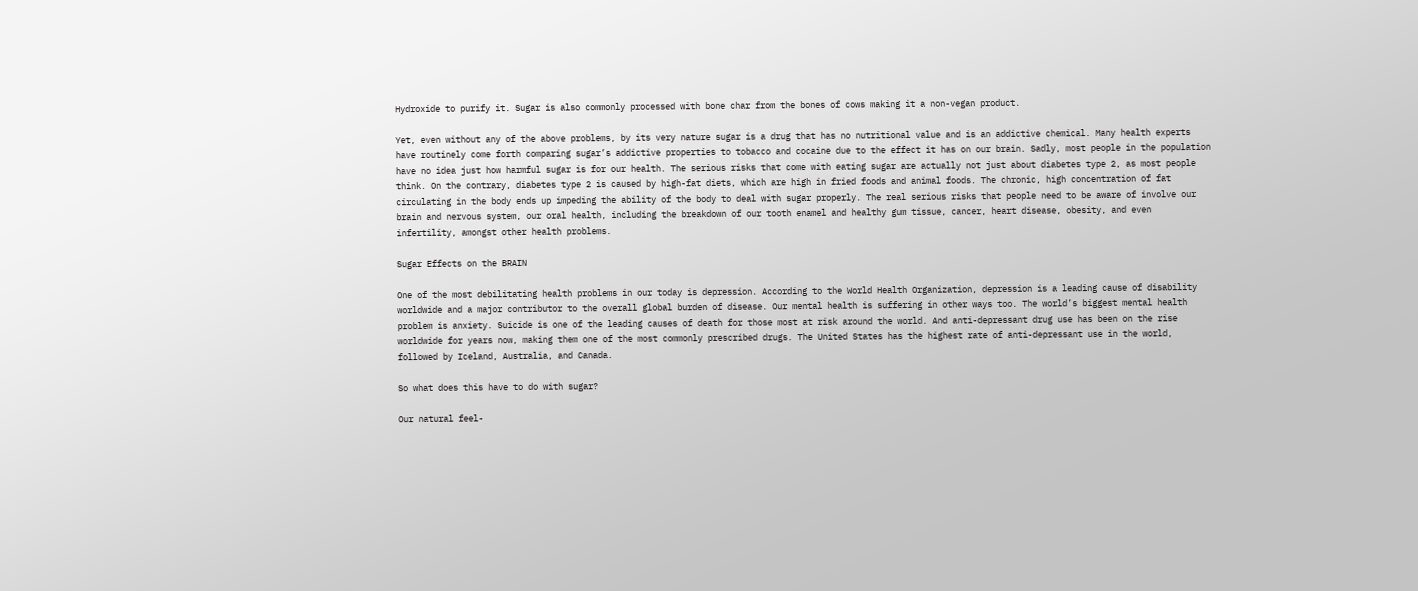Hydroxide to purify it. Sugar is also commonly processed with bone char from the bones of cows making it a non-vegan product.

Yet, even without any of the above problems, by its very nature sugar is a drug that has no nutritional value and is an addictive chemical. Many health experts have routinely come forth comparing sugar’s addictive properties to tobacco and cocaine due to the effect it has on our brain. Sadly, most people in the population have no idea just how harmful sugar is for our health. The serious risks that come with eating sugar are actually not just about diabetes type 2, as most people think. On the contrary, diabetes type 2 is caused by high-fat diets, which are high in fried foods and animal foods. The chronic, high concentration of fat circulating in the body ends up impeding the ability of the body to deal with sugar properly. The real serious risks that people need to be aware of involve our brain and nervous system, our oral health, including the breakdown of our tooth enamel and healthy gum tissue, cancer, heart disease, obesity, and even infertility, amongst other health problems.

Sugar Effects on the BRAIN

One of the most debilitating health problems in our today is depression. According to the World Health Organization, depression is a leading cause of disability worldwide and a major contributor to the overall global burden of disease. Our mental health is suffering in other ways too. The world’s biggest mental health problem is anxiety. Suicide is one of the leading causes of death for those most at risk around the world. And anti-depressant drug use has been on the rise worldwide for years now, making them one of the most commonly prescribed drugs. The United States has the highest rate of anti-depressant use in the world, followed by Iceland, Australia, and Canada.

So what does this have to do with sugar?

Our natural feel-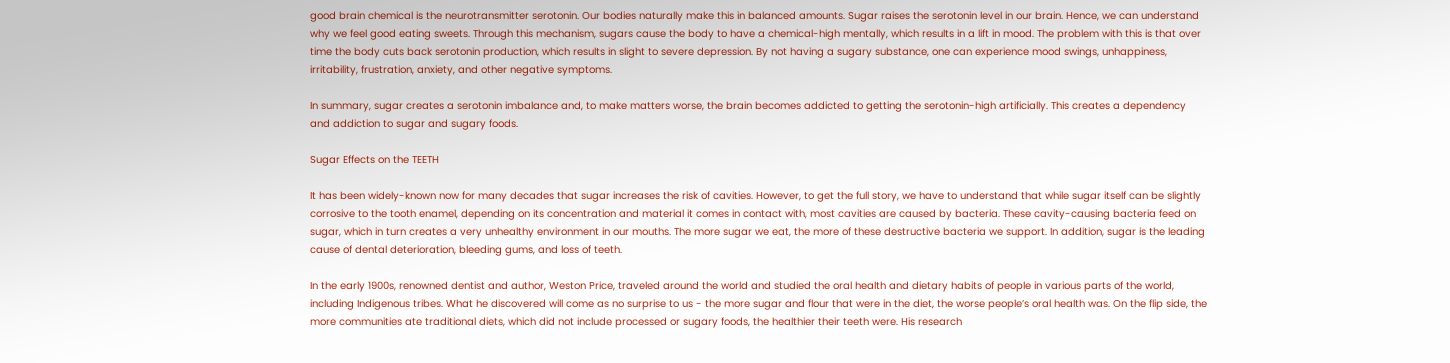good brain chemical is the neurotransmitter serotonin. Our bodies naturally make this in balanced amounts. Sugar raises the serotonin level in our brain. Hence, we can understand why we feel good eating sweets. Through this mechanism, sugars cause the body to have a chemical-high mentally, which results in a lift in mood. The problem with this is that over time the body cuts back serotonin production, which results in slight to severe depression. By not having a sugary substance, one can experience mood swings, unhappiness, irritability, frustration, anxiety, and other negative symptoms.

In summary, sugar creates a serotonin imbalance and, to make matters worse, the brain becomes addicted to getting the serotonin-high artificially. This creates a dependency and addiction to sugar and sugary foods.

Sugar Effects on the TEETH

It has been widely-known now for many decades that sugar increases the risk of cavities. However, to get the full story, we have to understand that while sugar itself can be slightly corrosive to the tooth enamel, depending on its concentration and material it comes in contact with, most cavities are caused by bacteria. These cavity-causing bacteria feed on sugar, which in turn creates a very unhealthy environment in our mouths. The more sugar we eat, the more of these destructive bacteria we support. In addition, sugar is the leading cause of dental deterioration, bleeding gums, and loss of teeth.

In the early 1900s, renowned dentist and author, Weston Price, traveled around the world and studied the oral health and dietary habits of people in various parts of the world, including Indigenous tribes. What he discovered will come as no surprise to us - the more sugar and flour that were in the diet, the worse people’s oral health was. On the flip side, the more communities ate traditional diets, which did not include processed or sugary foods, the healthier their teeth were. His research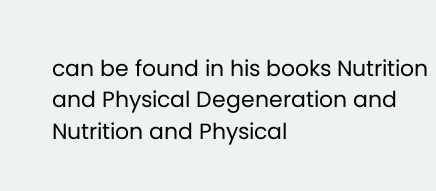can be found in his books Nutrition and Physical Degeneration and Nutrition and Physical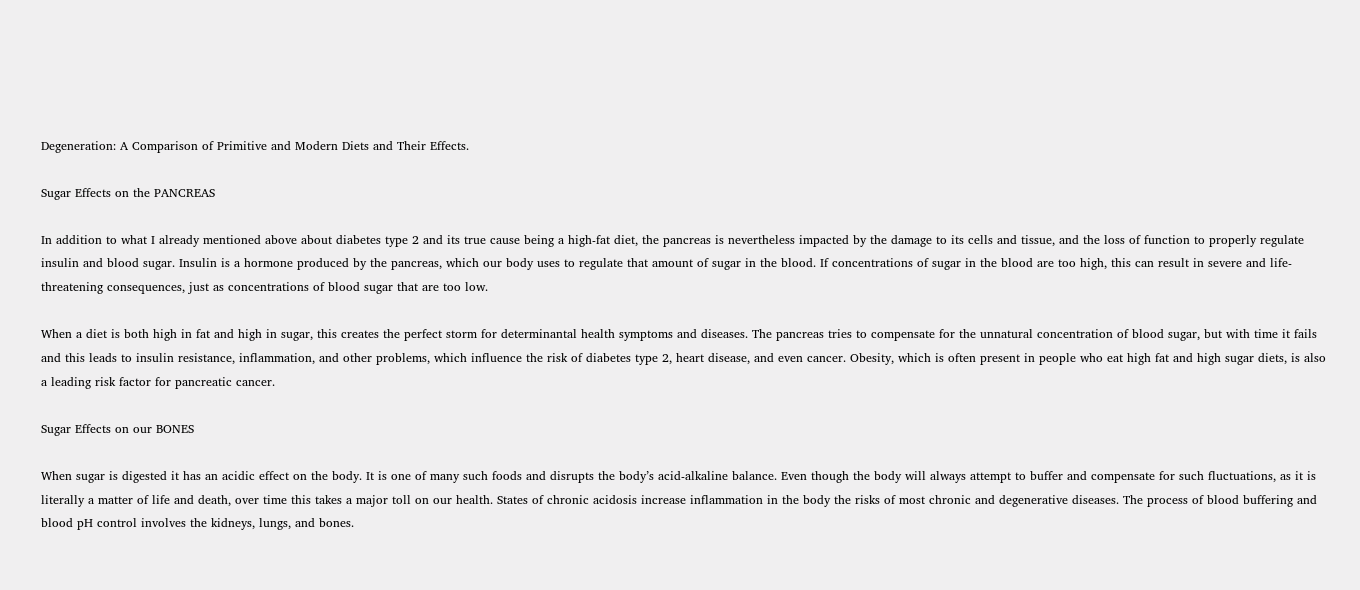Degeneration: A Comparison of Primitive and Modern Diets and Their Effects.

Sugar Effects on the PANCREAS

In addition to what I already mentioned above about diabetes type 2 and its true cause being a high-fat diet, the pancreas is nevertheless impacted by the damage to its cells and tissue, and the loss of function to properly regulate insulin and blood sugar. Insulin is a hormone produced by the pancreas, which our body uses to regulate that amount of sugar in the blood. If concentrations of sugar in the blood are too high, this can result in severe and life-threatening consequences, just as concentrations of blood sugar that are too low.

When a diet is both high in fat and high in sugar, this creates the perfect storm for determinantal health symptoms and diseases. The pancreas tries to compensate for the unnatural concentration of blood sugar, but with time it fails and this leads to insulin resistance, inflammation, and other problems, which influence the risk of diabetes type 2, heart disease, and even cancer. Obesity, which is often present in people who eat high fat and high sugar diets, is also a leading risk factor for pancreatic cancer.

Sugar Effects on our BONES

When sugar is digested it has an acidic effect on the body. It is one of many such foods and disrupts the body’s acid-alkaline balance. Even though the body will always attempt to buffer and compensate for such fluctuations, as it is literally a matter of life and death, over time this takes a major toll on our health. States of chronic acidosis increase inflammation in the body the risks of most chronic and degenerative diseases. The process of blood buffering and blood pH control involves the kidneys, lungs, and bones.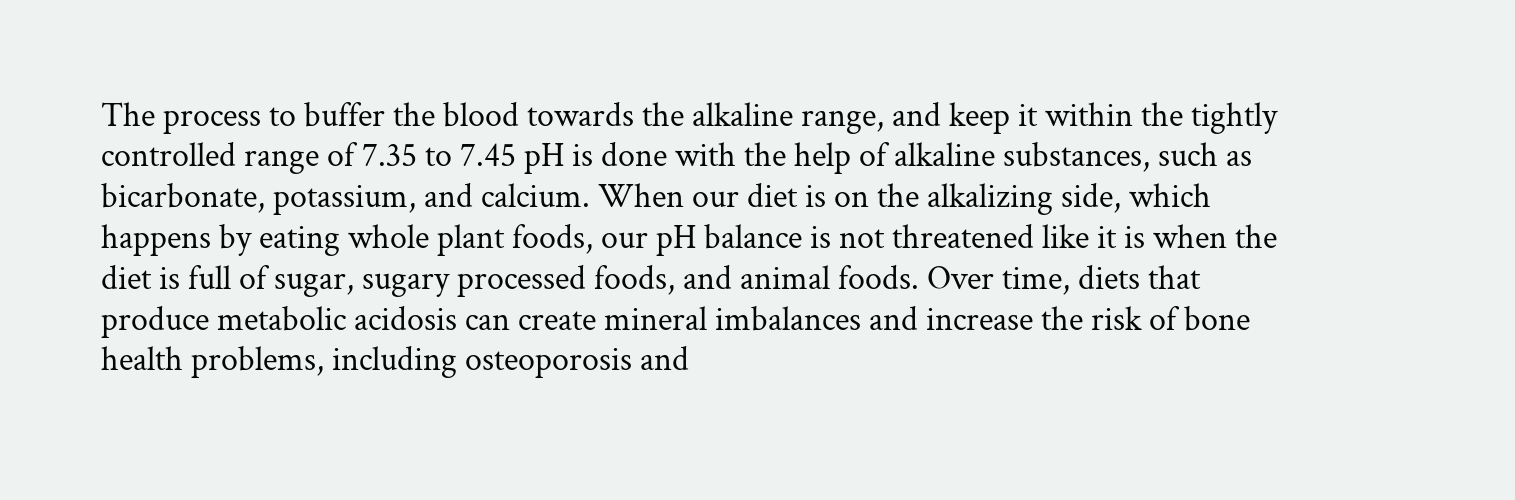The process to buffer the blood towards the alkaline range, and keep it within the tightly controlled range of 7.35 to 7.45 pH is done with the help of alkaline substances, such as bicarbonate, potassium, and calcium. When our diet is on the alkalizing side, which happens by eating whole plant foods, our pH balance is not threatened like it is when the diet is full of sugar, sugary processed foods, and animal foods. Over time, diets that produce metabolic acidosis can create mineral imbalances and increase the risk of bone health problems, including osteoporosis and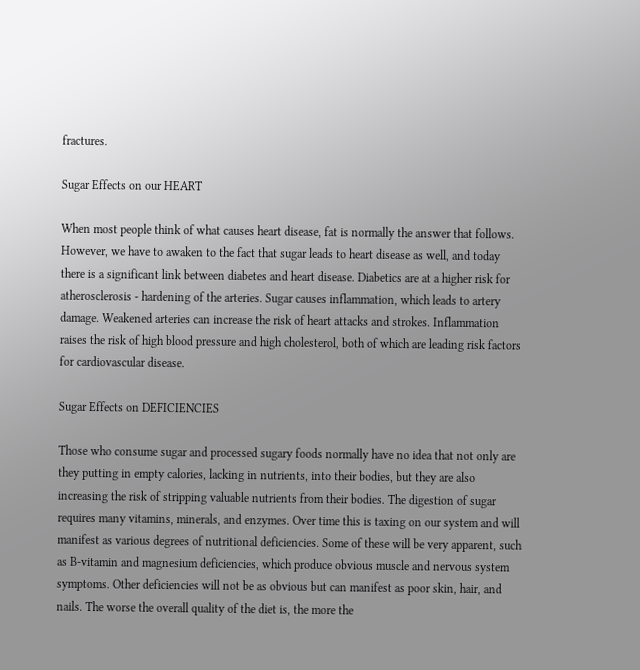fractures.

Sugar Effects on our HEART

When most people think of what causes heart disease, fat is normally the answer that follows. However, we have to awaken to the fact that sugar leads to heart disease as well, and today there is a significant link between diabetes and heart disease. Diabetics are at a higher risk for atherosclerosis - hardening of the arteries. Sugar causes inflammation, which leads to artery damage. Weakened arteries can increase the risk of heart attacks and strokes. Inflammation raises the risk of high blood pressure and high cholesterol, both of which are leading risk factors for cardiovascular disease.

Sugar Effects on DEFICIENCIES

Those who consume sugar and processed sugary foods normally have no idea that not only are they putting in empty calories, lacking in nutrients, into their bodies, but they are also increasing the risk of stripping valuable nutrients from their bodies. The digestion of sugar requires many vitamins, minerals, and enzymes. Over time this is taxing on our system and will manifest as various degrees of nutritional deficiencies. Some of these will be very apparent, such as B-vitamin and magnesium deficiencies, which produce obvious muscle and nervous system symptoms. Other deficiencies will not be as obvious but can manifest as poor skin, hair, and nails. The worse the overall quality of the diet is, the more the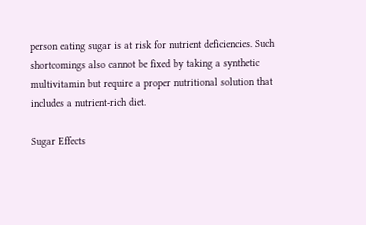person eating sugar is at risk for nutrient deficiencies. Such shortcomings also cannot be fixed by taking a synthetic multivitamin but require a proper nutritional solution that includes a nutrient-rich diet.

Sugar Effects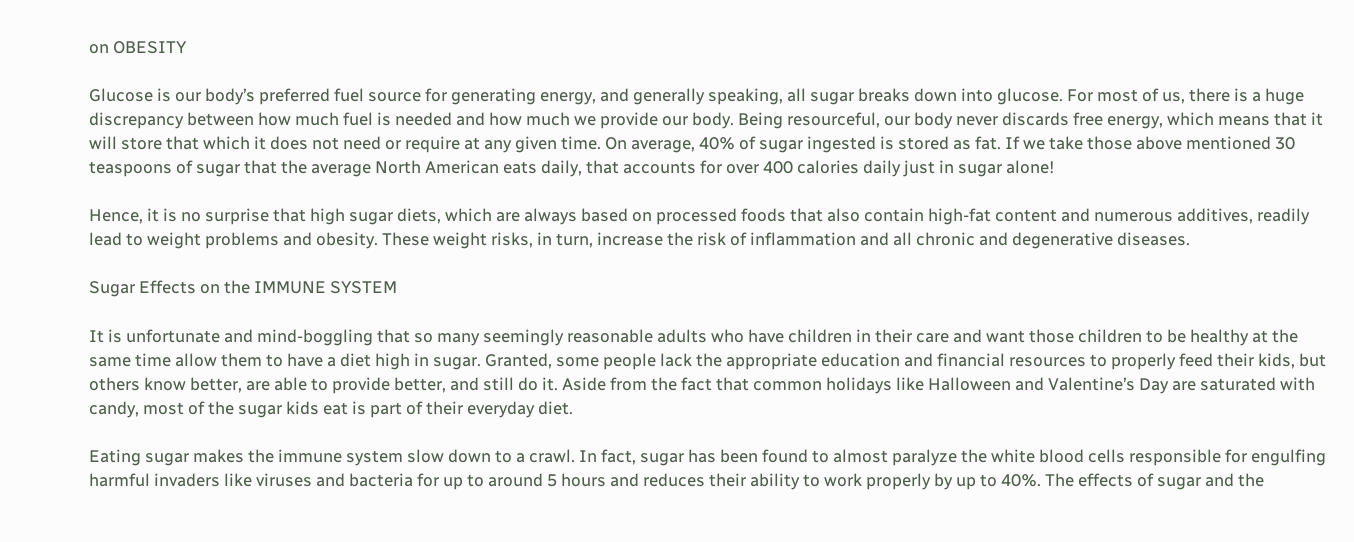on OBESITY

Glucose is our body’s preferred fuel source for generating energy, and generally speaking, all sugar breaks down into glucose. For most of us, there is a huge discrepancy between how much fuel is needed and how much we provide our body. Being resourceful, our body never discards free energy, which means that it will store that which it does not need or require at any given time. On average, 40% of sugar ingested is stored as fat. If we take those above mentioned 30 teaspoons of sugar that the average North American eats daily, that accounts for over 400 calories daily just in sugar alone!

Hence, it is no surprise that high sugar diets, which are always based on processed foods that also contain high-fat content and numerous additives, readily lead to weight problems and obesity. These weight risks, in turn, increase the risk of inflammation and all chronic and degenerative diseases.

Sugar Effects on the IMMUNE SYSTEM

It is unfortunate and mind-boggling that so many seemingly reasonable adults who have children in their care and want those children to be healthy at the same time allow them to have a diet high in sugar. Granted, some people lack the appropriate education and financial resources to properly feed their kids, but others know better, are able to provide better, and still do it. Aside from the fact that common holidays like Halloween and Valentine’s Day are saturated with candy, most of the sugar kids eat is part of their everyday diet.

Eating sugar makes the immune system slow down to a crawl. In fact, sugar has been found to almost paralyze the white blood cells responsible for engulfing harmful invaders like viruses and bacteria for up to around 5 hours and reduces their ability to work properly by up to 40%. The effects of sugar and the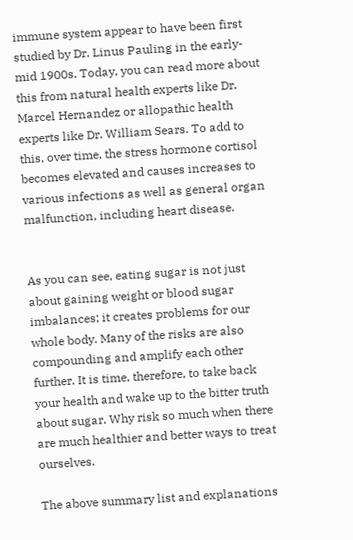immune system appear to have been first studied by Dr. Linus Pauling in the early-mid 1900s. Today, you can read more about this from natural health experts like Dr. Marcel Hernandez or allopathic health experts like Dr. William Sears. To add to this, over time, the stress hormone cortisol becomes elevated and causes increases to various infections as well as general organ malfunction, including heart disease.


As you can see, eating sugar is not just about gaining weight or blood sugar imbalances; it creates problems for our whole body. Many of the risks are also compounding and amplify each other further. It is time, therefore, to take back your health and wake up to the bitter truth about sugar. Why risk so much when there are much healthier and better ways to treat ourselves.

The above summary list and explanations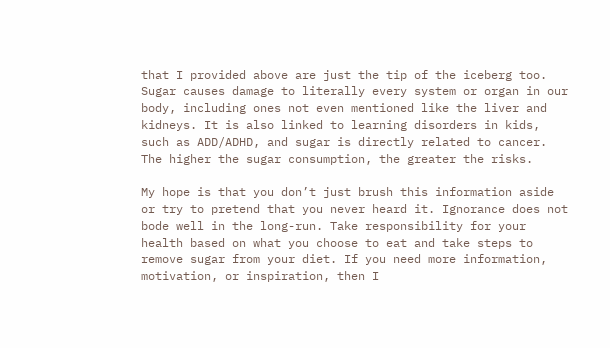that I provided above are just the tip of the iceberg too. Sugar causes damage to literally every system or organ in our body, including ones not even mentioned like the liver and kidneys. It is also linked to learning disorders in kids, such as ADD/ADHD, and sugar is directly related to cancer. The higher the sugar consumption, the greater the risks.

My hope is that you don’t just brush this information aside or try to pretend that you never heard it. Ignorance does not bode well in the long-run. Take responsibility for your health based on what you choose to eat and take steps to remove sugar from your diet. If you need more information, motivation, or inspiration, then I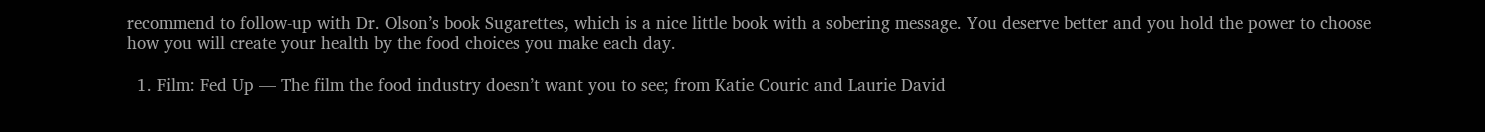recommend to follow-up with Dr. Olson’s book Sugarettes, which is a nice little book with a sobering message. You deserve better and you hold the power to choose how you will create your health by the food choices you make each day.

  1. Film: Fed Up — The film the food industry doesn’t want you to see; from Katie Couric and Laurie David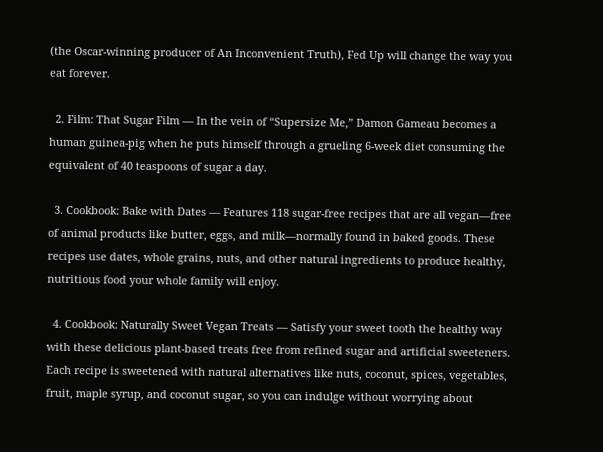(the Oscar-winning producer of An Inconvenient Truth), Fed Up will change the way you eat forever.

  2. Film: That Sugar Film — In the vein of “Supersize Me,” Damon Gameau becomes a human guinea-pig when he puts himself through a grueling 6-week diet consuming the equivalent of 40 teaspoons of sugar a day.

  3. Cookbook: Bake with Dates — Features 118 sugar-free recipes that are all vegan—free of animal products like butter, eggs, and milk—normally found in baked goods. These recipes use dates, whole grains, nuts, and other natural ingredients to produce healthy, nutritious food your whole family will enjoy.

  4. Cookbook: Naturally Sweet Vegan Treats — Satisfy your sweet tooth the healthy way with these delicious plant-based treats free from refined sugar and artificial sweeteners. Each recipe is sweetened with natural alternatives like nuts, coconut, spices, vegetables, fruit, maple syrup, and coconut sugar, so you can indulge without worrying about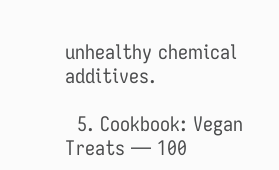unhealthy chemical additives.

  5. Cookbook: Vegan Treats — 100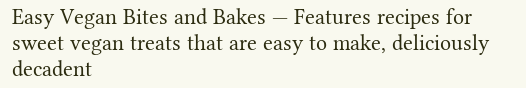Easy Vegan Bites and Bakes — Features recipes for sweet vegan treats that are easy to make, deliciously decadent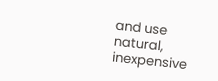and use natural, inexpensive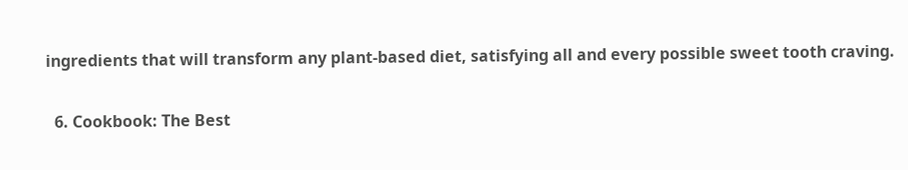ingredients that will transform any plant-based diet, satisfying all and every possible sweet tooth craving.

  6. Cookbook: The Best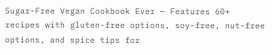Sugar-Free Vegan Cookbook Ever — Features 60+ recipes with gluten-free options, soy-free, nut-free options, and spice tips for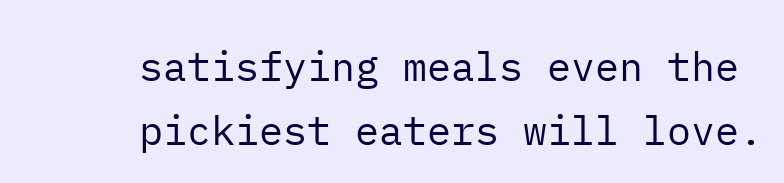satisfying meals even the pickiest eaters will love.